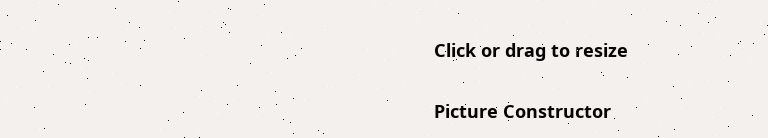Click or drag to resize

Picture Constructor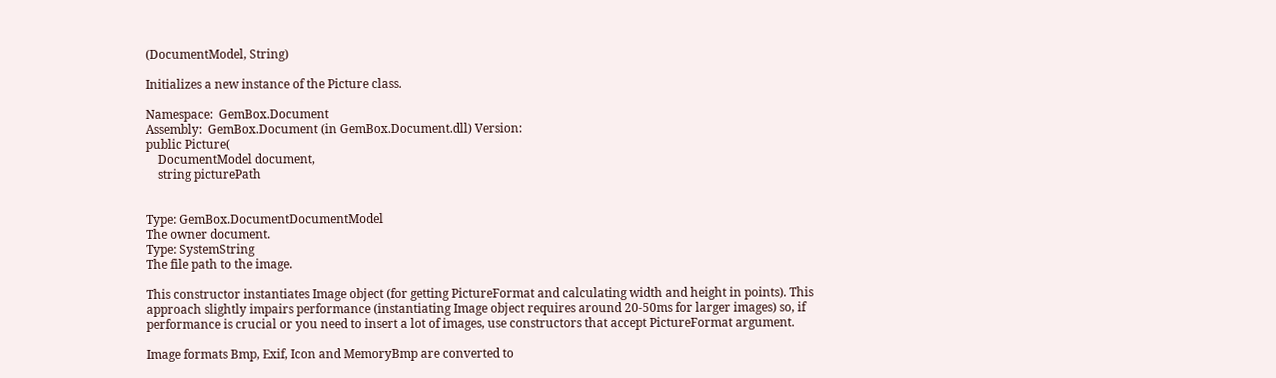(DocumentModel, String)

Initializes a new instance of the Picture class.

Namespace:  GemBox.Document
Assembly:  GemBox.Document (in GemBox.Document.dll) Version:
public Picture(
    DocumentModel document,
    string picturePath


Type: GemBox.DocumentDocumentModel
The owner document.
Type: SystemString
The file path to the image.

This constructor instantiates Image object (for getting PictureFormat and calculating width and height in points). This approach slightly impairs performance (instantiating Image object requires around 20-50ms for larger images) so, if performance is crucial or you need to insert a lot of images, use constructors that accept PictureFormat argument.

Image formats Bmp, Exif, Icon and MemoryBmp are converted to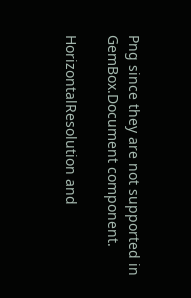Png since they are not supported in GemBox.Document component.

HorizontalResolution and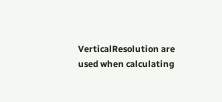VerticalResolution are used when calculating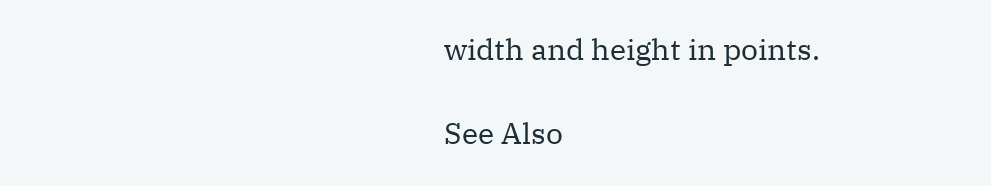width and height in points.

See Also